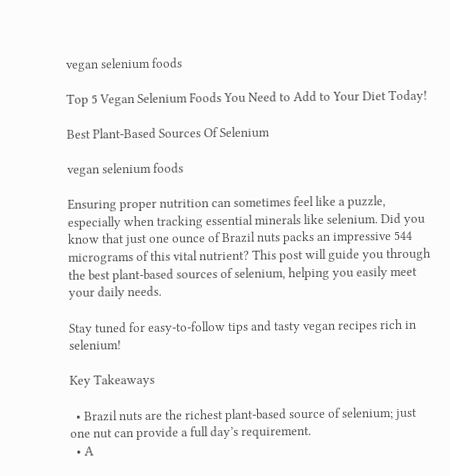vegan selenium foods

Top 5 Vegan Selenium Foods You Need to Add to Your Diet Today!

Best Plant-Based Sources Of Selenium

vegan selenium foods

Ensuring proper nutrition can sometimes feel like a puzzle, especially when tracking essential minerals like selenium. Did you know that just one ounce of Brazil nuts packs an impressive 544 micrograms of this vital nutrient? This post will guide you through the best plant-based sources of selenium, helping you easily meet your daily needs.

Stay tuned for easy-to-follow tips and tasty vegan recipes rich in selenium!

Key Takeaways

  • Brazil nuts are the richest plant-based source of selenium; just one nut can provide a full day’s requirement.
  • A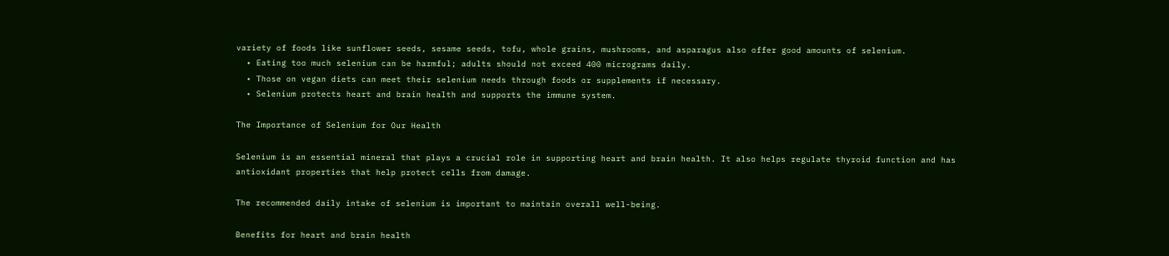variety of foods like sunflower seeds, sesame seeds, tofu, whole grains, mushrooms, and asparagus also offer good amounts of selenium.
  • Eating too much selenium can be harmful; adults should not exceed 400 micrograms daily.
  • Those on vegan diets can meet their selenium needs through foods or supplements if necessary.
  • Selenium protects heart and brain health and supports the immune system.

The Importance of Selenium for Our Health

Selenium is an essential mineral that plays a crucial role in supporting heart and brain health. It also helps regulate thyroid function and has antioxidant properties that help protect cells from damage.

The recommended daily intake of selenium is important to maintain overall well-being.

Benefits for heart and brain health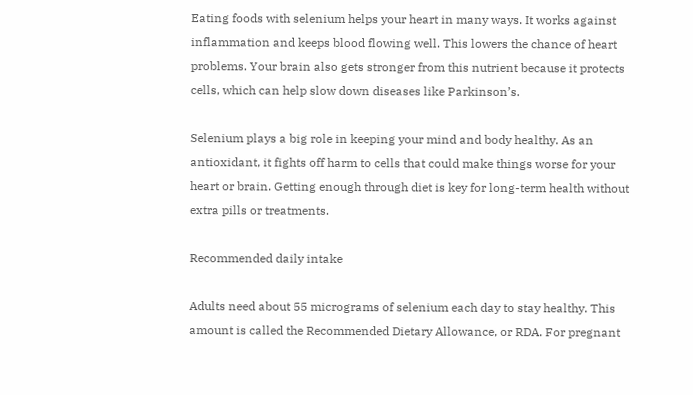Eating foods with selenium helps your heart in many ways. It works against inflammation and keeps blood flowing well. This lowers the chance of heart problems. Your brain also gets stronger from this nutrient because it protects cells, which can help slow down diseases like Parkinson’s.

Selenium plays a big role in keeping your mind and body healthy. As an antioxidant, it fights off harm to cells that could make things worse for your heart or brain. Getting enough through diet is key for long-term health without extra pills or treatments.

Recommended daily intake

Adults need about 55 micrograms of selenium each day to stay healthy. This amount is called the Recommended Dietary Allowance, or RDA. For pregnant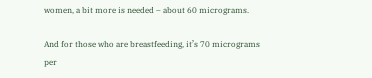women, a bit more is needed – about 60 micrograms.

And for those who are breastfeeding, it’s 70 micrograms per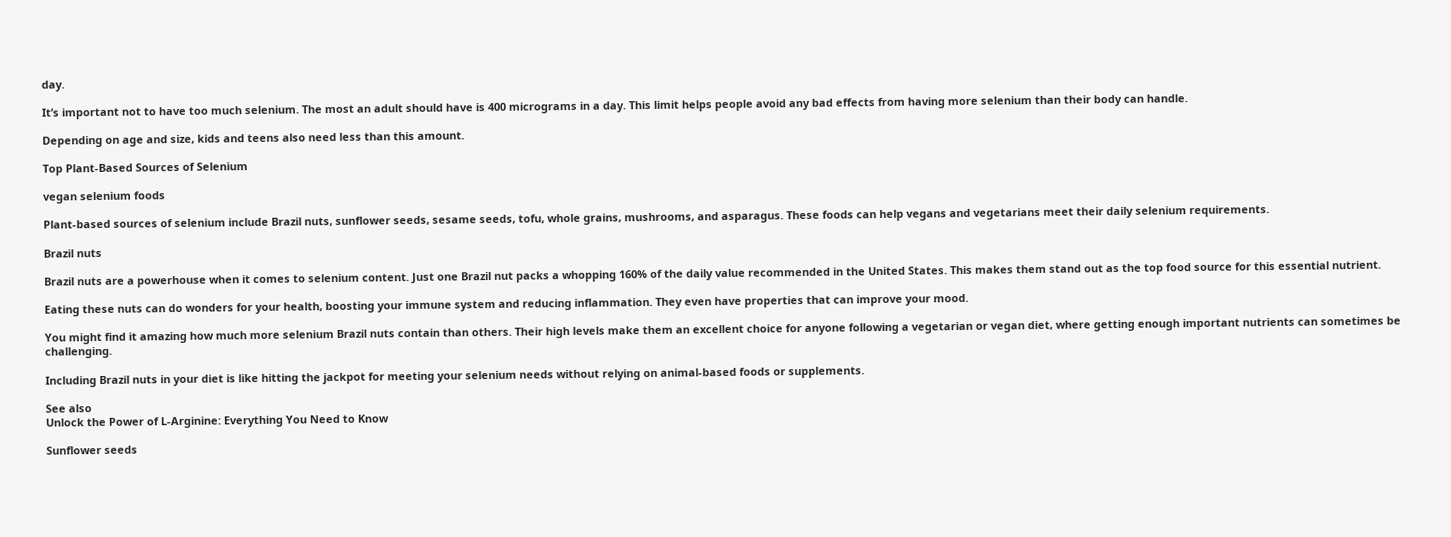day.

It’s important not to have too much selenium. The most an adult should have is 400 micrograms in a day. This limit helps people avoid any bad effects from having more selenium than their body can handle.

Depending on age and size, kids and teens also need less than this amount.

Top Plant-Based Sources of Selenium

vegan selenium foods

Plant-based sources of selenium include Brazil nuts, sunflower seeds, sesame seeds, tofu, whole grains, mushrooms, and asparagus. These foods can help vegans and vegetarians meet their daily selenium requirements.

Brazil nuts

Brazil nuts are a powerhouse when it comes to selenium content. Just one Brazil nut packs a whopping 160% of the daily value recommended in the United States. This makes them stand out as the top food source for this essential nutrient.

Eating these nuts can do wonders for your health, boosting your immune system and reducing inflammation. They even have properties that can improve your mood.

You might find it amazing how much more selenium Brazil nuts contain than others. Their high levels make them an excellent choice for anyone following a vegetarian or vegan diet, where getting enough important nutrients can sometimes be challenging.

Including Brazil nuts in your diet is like hitting the jackpot for meeting your selenium needs without relying on animal-based foods or supplements.

See also
Unlock the Power of L-Arginine: Everything You Need to Know

Sunflower seeds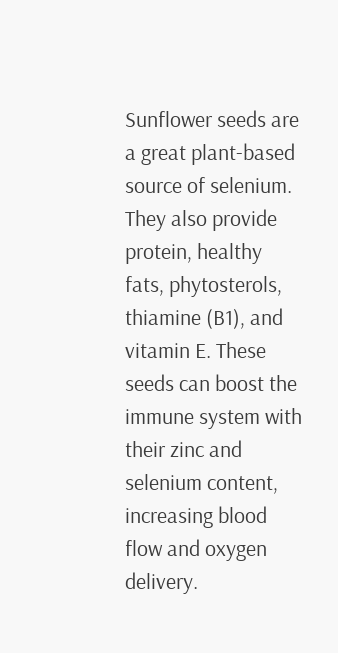Sunflower seeds are a great plant-based source of selenium. They also provide protein, healthy fats, phytosterols, thiamine (B1), and vitamin E. These seeds can boost the immune system with their zinc and selenium content, increasing blood flow and oxygen delivery.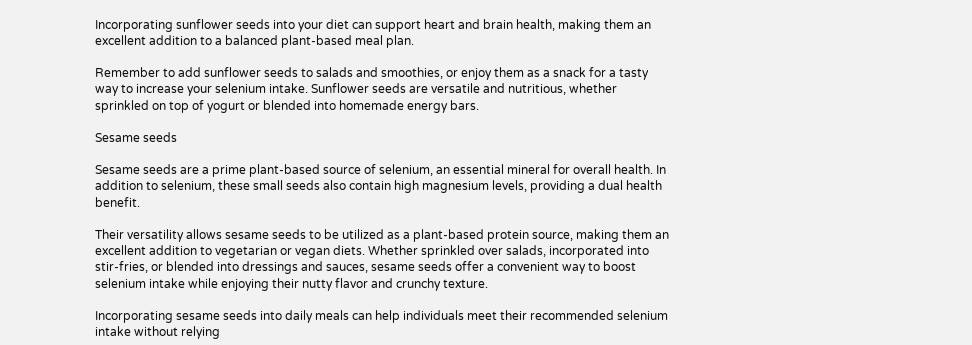Incorporating sunflower seeds into your diet can support heart and brain health, making them an excellent addition to a balanced plant-based meal plan.

Remember to add sunflower seeds to salads and smoothies, or enjoy them as a snack for a tasty way to increase your selenium intake. Sunflower seeds are versatile and nutritious, whether sprinkled on top of yogurt or blended into homemade energy bars.

Sesame seeds

Sesame seeds are a prime plant-based source of selenium, an essential mineral for overall health. In addition to selenium, these small seeds also contain high magnesium levels, providing a dual health benefit.

Their versatility allows sesame seeds to be utilized as a plant-based protein source, making them an excellent addition to vegetarian or vegan diets. Whether sprinkled over salads, incorporated into stir-fries, or blended into dressings and sauces, sesame seeds offer a convenient way to boost selenium intake while enjoying their nutty flavor and crunchy texture.

Incorporating sesame seeds into daily meals can help individuals meet their recommended selenium intake without relying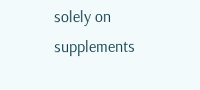solely on supplements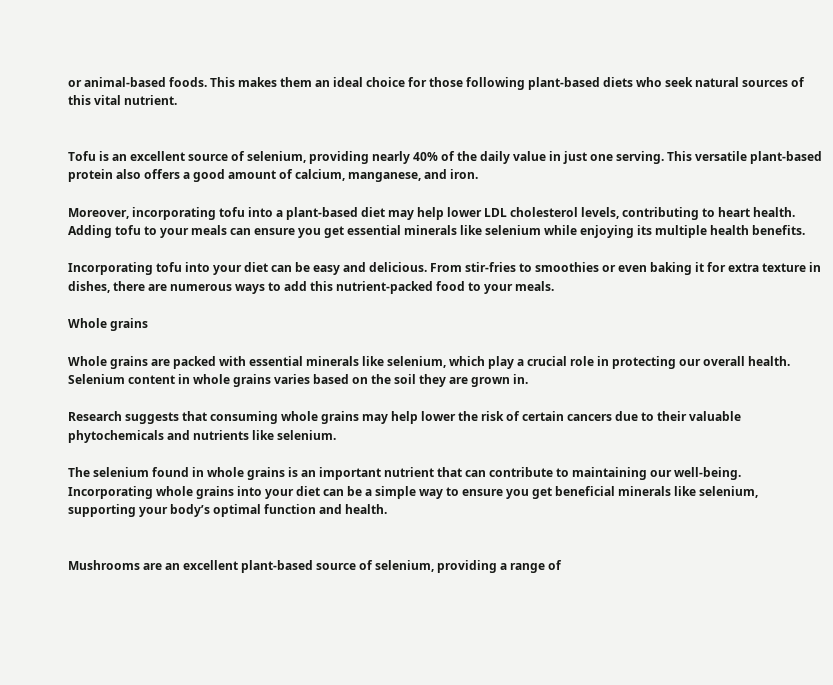or animal-based foods. This makes them an ideal choice for those following plant-based diets who seek natural sources of this vital nutrient.


Tofu is an excellent source of selenium, providing nearly 40% of the daily value in just one serving. This versatile plant-based protein also offers a good amount of calcium, manganese, and iron.

Moreover, incorporating tofu into a plant-based diet may help lower LDL cholesterol levels, contributing to heart health. Adding tofu to your meals can ensure you get essential minerals like selenium while enjoying its multiple health benefits.

Incorporating tofu into your diet can be easy and delicious. From stir-fries to smoothies or even baking it for extra texture in dishes, there are numerous ways to add this nutrient-packed food to your meals.

Whole grains

Whole grains are packed with essential minerals like selenium, which play a crucial role in protecting our overall health. Selenium content in whole grains varies based on the soil they are grown in.

Research suggests that consuming whole grains may help lower the risk of certain cancers due to their valuable phytochemicals and nutrients like selenium.

The selenium found in whole grains is an important nutrient that can contribute to maintaining our well-being. Incorporating whole grains into your diet can be a simple way to ensure you get beneficial minerals like selenium, supporting your body’s optimal function and health.


Mushrooms are an excellent plant-based source of selenium, providing a range of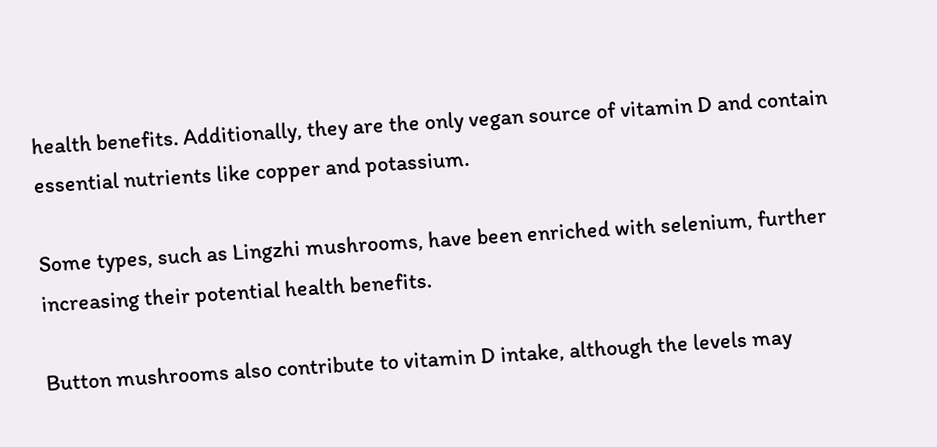health benefits. Additionally, they are the only vegan source of vitamin D and contain essential nutrients like copper and potassium.

Some types, such as Lingzhi mushrooms, have been enriched with selenium, further increasing their potential health benefits.

Button mushrooms also contribute to vitamin D intake, although the levels may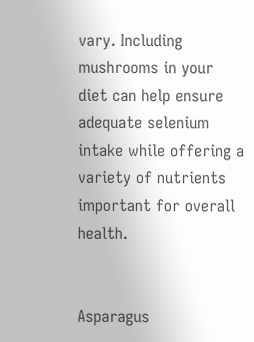vary. Including mushrooms in your diet can help ensure adequate selenium intake while offering a variety of nutrients important for overall health.


Asparagus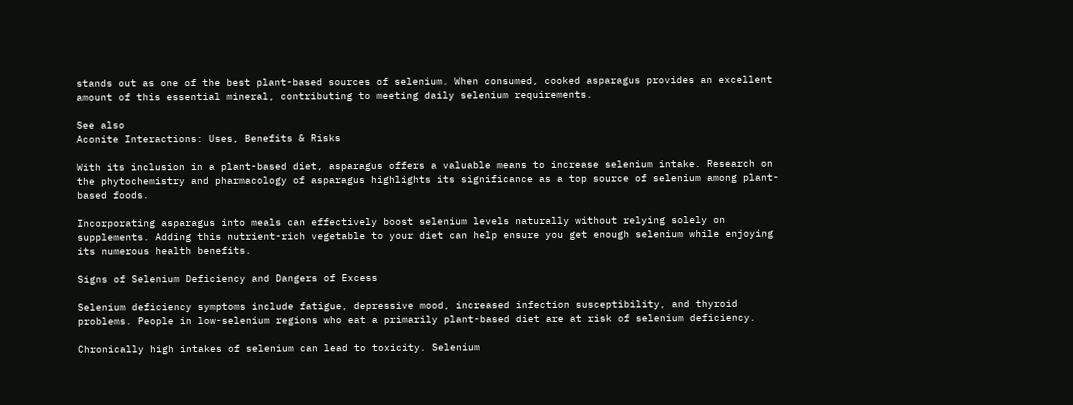stands out as one of the best plant-based sources of selenium. When consumed, cooked asparagus provides an excellent amount of this essential mineral, contributing to meeting daily selenium requirements.

See also
Aconite Interactions: Uses, Benefits & Risks

With its inclusion in a plant-based diet, asparagus offers a valuable means to increase selenium intake. Research on the phytochemistry and pharmacology of asparagus highlights its significance as a top source of selenium among plant-based foods.

Incorporating asparagus into meals can effectively boost selenium levels naturally without relying solely on supplements. Adding this nutrient-rich vegetable to your diet can help ensure you get enough selenium while enjoying its numerous health benefits.

Signs of Selenium Deficiency and Dangers of Excess

Selenium deficiency symptoms include fatigue, depressive mood, increased infection susceptibility, and thyroid problems. People in low-selenium regions who eat a primarily plant-based diet are at risk of selenium deficiency.

Chronically high intakes of selenium can lead to toxicity. Selenium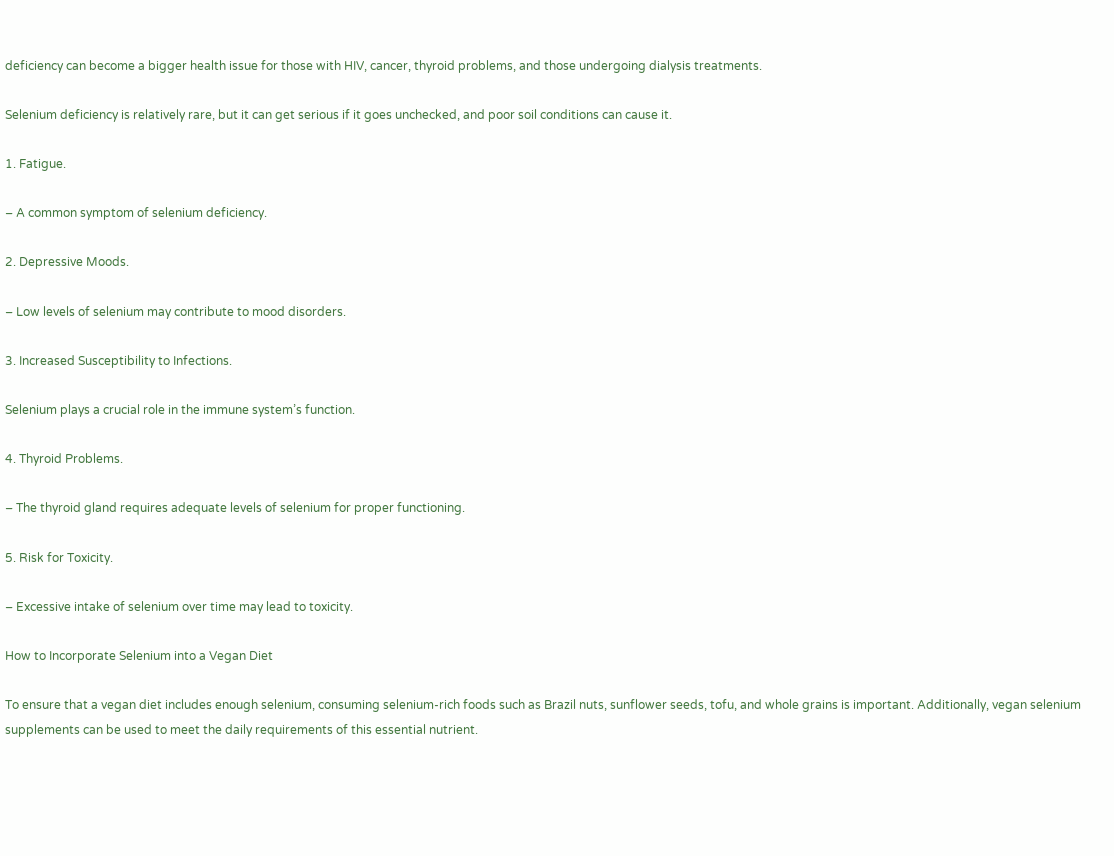deficiency can become a bigger health issue for those with HIV, cancer, thyroid problems, and those undergoing dialysis treatments.

Selenium deficiency is relatively rare, but it can get serious if it goes unchecked, and poor soil conditions can cause it.

1. Fatigue.

– A common symptom of selenium deficiency.

2. Depressive Moods.

– Low levels of selenium may contribute to mood disorders.

3. Increased Susceptibility to Infections.

Selenium plays a crucial role in the immune system’s function.

4. Thyroid Problems.

– The thyroid gland requires adequate levels of selenium for proper functioning.

5. Risk for Toxicity.

– Excessive intake of selenium over time may lead to toxicity.

How to Incorporate Selenium into a Vegan Diet

To ensure that a vegan diet includes enough selenium, consuming selenium-rich foods such as Brazil nuts, sunflower seeds, tofu, and whole grains is important. Additionally, vegan selenium supplements can be used to meet the daily requirements of this essential nutrient.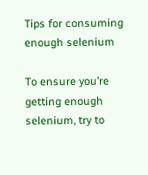Tips for consuming enough selenium

To ensure you’re getting enough selenium, try to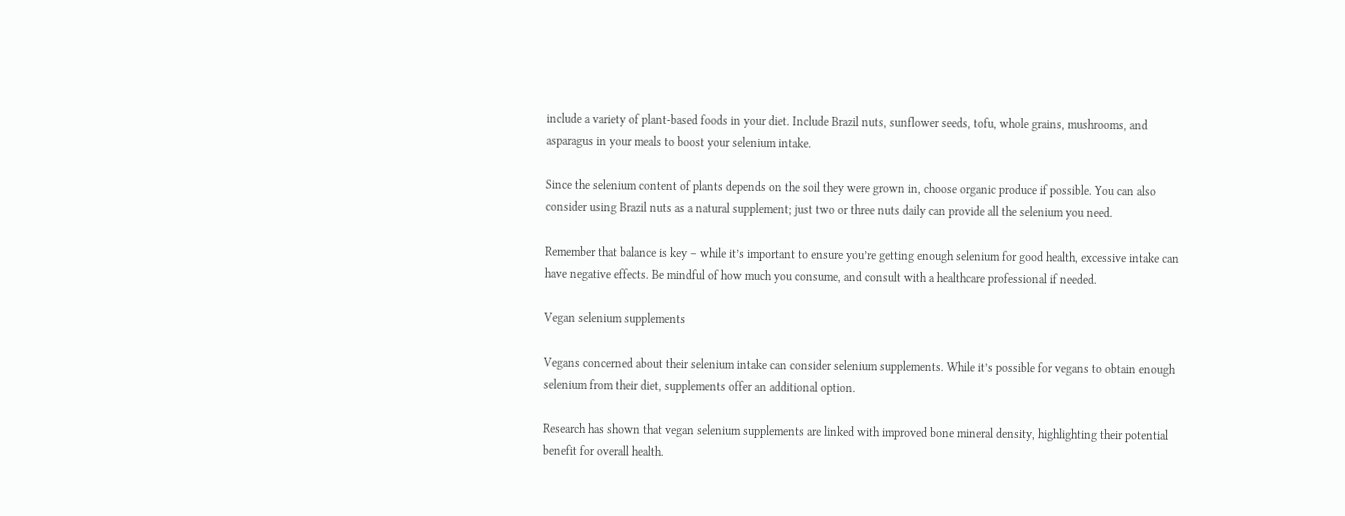include a variety of plant-based foods in your diet. Include Brazil nuts, sunflower seeds, tofu, whole grains, mushrooms, and asparagus in your meals to boost your selenium intake.

Since the selenium content of plants depends on the soil they were grown in, choose organic produce if possible. You can also consider using Brazil nuts as a natural supplement; just two or three nuts daily can provide all the selenium you need.

Remember that balance is key – while it’s important to ensure you’re getting enough selenium for good health, excessive intake can have negative effects. Be mindful of how much you consume, and consult with a healthcare professional if needed.

Vegan selenium supplements

Vegans concerned about their selenium intake can consider selenium supplements. While it’s possible for vegans to obtain enough selenium from their diet, supplements offer an additional option.

Research has shown that vegan selenium supplements are linked with improved bone mineral density, highlighting their potential benefit for overall health.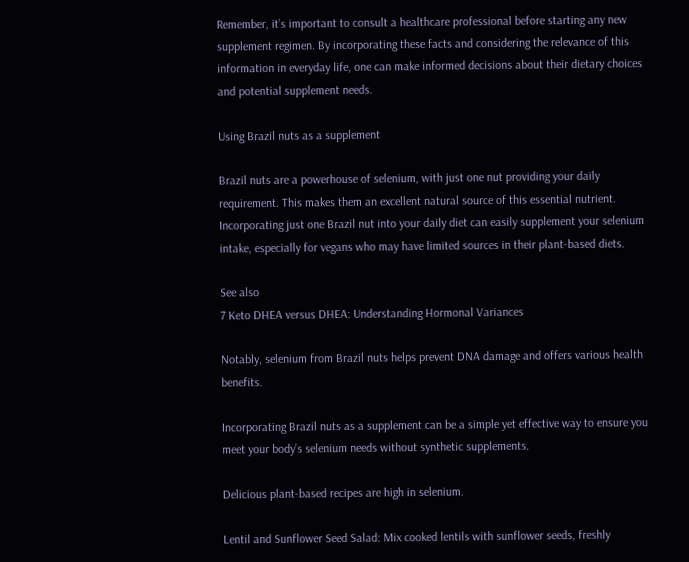Remember, it’s important to consult a healthcare professional before starting any new supplement regimen. By incorporating these facts and considering the relevance of this information in everyday life, one can make informed decisions about their dietary choices and potential supplement needs.

Using Brazil nuts as a supplement

Brazil nuts are a powerhouse of selenium, with just one nut providing your daily requirement. This makes them an excellent natural source of this essential nutrient. Incorporating just one Brazil nut into your daily diet can easily supplement your selenium intake, especially for vegans who may have limited sources in their plant-based diets.

See also
7 Keto DHEA versus DHEA: Understanding Hormonal Variances

Notably, selenium from Brazil nuts helps prevent DNA damage and offers various health benefits.

Incorporating Brazil nuts as a supplement can be a simple yet effective way to ensure you meet your body’s selenium needs without synthetic supplements.

Delicious plant-based recipes are high in selenium.

Lentil and Sunflower Seed Salad: Mix cooked lentils with sunflower seeds, freshly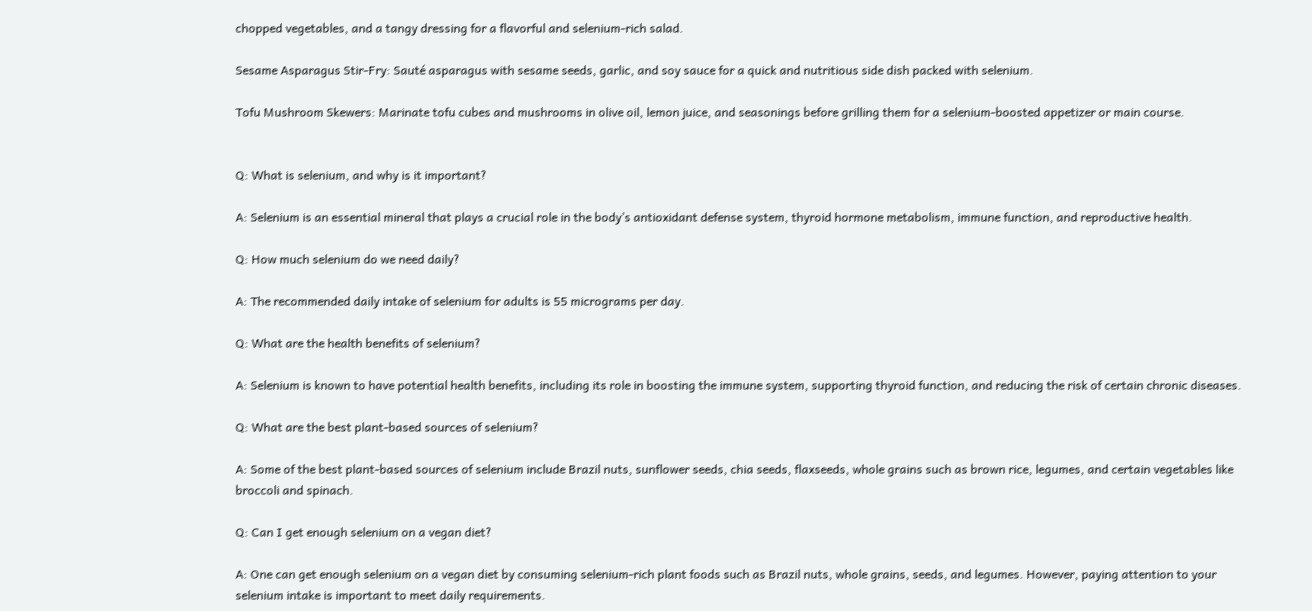chopped vegetables, and a tangy dressing for a flavorful and selenium-rich salad.

Sesame Asparagus Stir-Fry: Sauté asparagus with sesame seeds, garlic, and soy sauce for a quick and nutritious side dish packed with selenium.

Tofu Mushroom Skewers: Marinate tofu cubes and mushrooms in olive oil, lemon juice, and seasonings before grilling them for a selenium-boosted appetizer or main course.


Q: What is selenium, and why is it important?

A: Selenium is an essential mineral that plays a crucial role in the body’s antioxidant defense system, thyroid hormone metabolism, immune function, and reproductive health.

Q: How much selenium do we need daily?

A: The recommended daily intake of selenium for adults is 55 micrograms per day.

Q: What are the health benefits of selenium?

A: Selenium is known to have potential health benefits, including its role in boosting the immune system, supporting thyroid function, and reducing the risk of certain chronic diseases.

Q: What are the best plant-based sources of selenium?

A: Some of the best plant-based sources of selenium include Brazil nuts, sunflower seeds, chia seeds, flaxseeds, whole grains such as brown rice, legumes, and certain vegetables like broccoli and spinach.

Q: Can I get enough selenium on a vegan diet?

A: One can get enough selenium on a vegan diet by consuming selenium-rich plant foods such as Brazil nuts, whole grains, seeds, and legumes. However, paying attention to your selenium intake is important to meet daily requirements.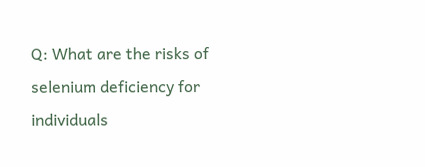Q: What are the risks of selenium deficiency for individuals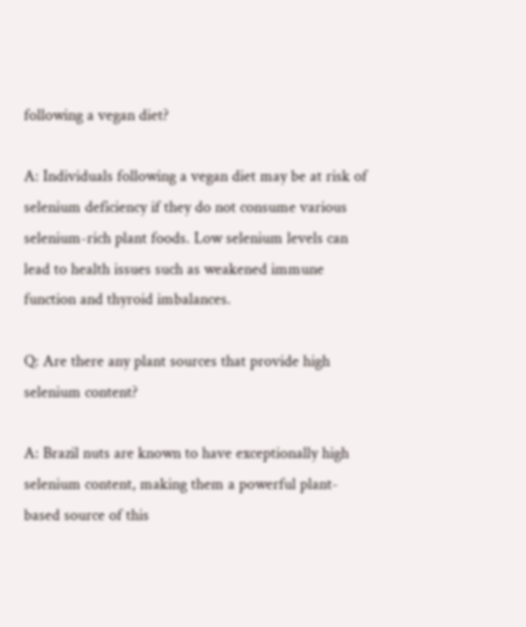following a vegan diet?

A: Individuals following a vegan diet may be at risk of selenium deficiency if they do not consume various selenium-rich plant foods. Low selenium levels can lead to health issues such as weakened immune function and thyroid imbalances.

Q: Are there any plant sources that provide high selenium content?

A: Brazil nuts are known to have exceptionally high selenium content, making them a powerful plant-based source of this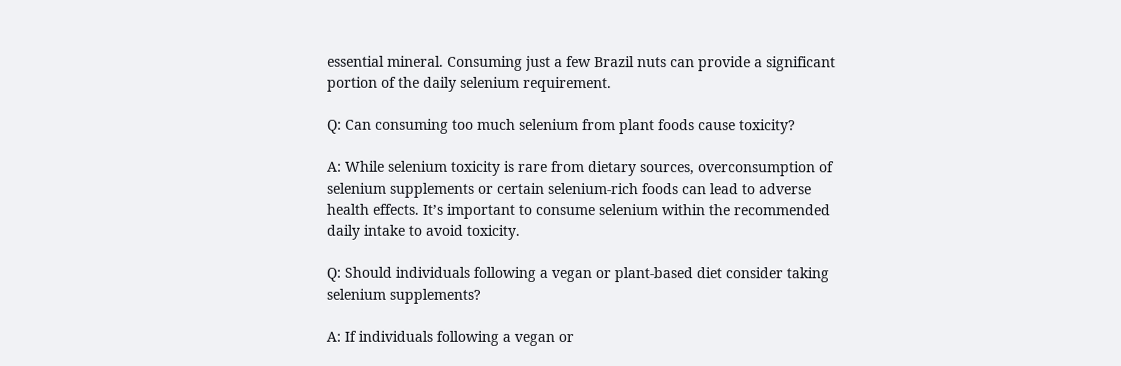essential mineral. Consuming just a few Brazil nuts can provide a significant portion of the daily selenium requirement.

Q: Can consuming too much selenium from plant foods cause toxicity?

A: While selenium toxicity is rare from dietary sources, overconsumption of selenium supplements or certain selenium-rich foods can lead to adverse health effects. It’s important to consume selenium within the recommended daily intake to avoid toxicity.

Q: Should individuals following a vegan or plant-based diet consider taking selenium supplements?

A: If individuals following a vegan or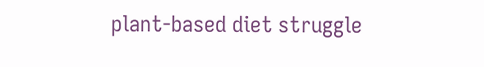plant-based diet struggle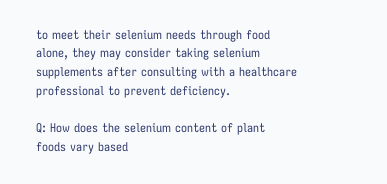to meet their selenium needs through food alone, they may consider taking selenium supplements after consulting with a healthcare professional to prevent deficiency.

Q: How does the selenium content of plant foods vary based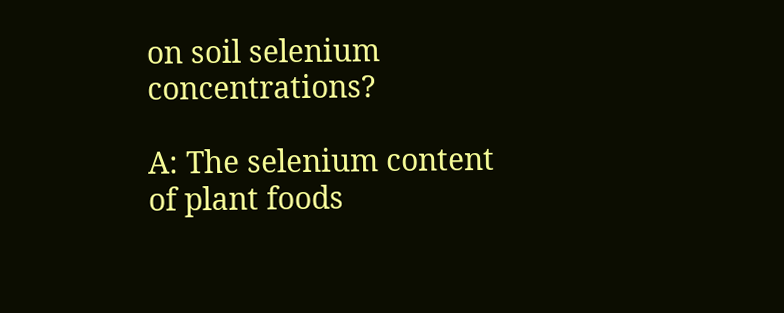on soil selenium concentrations?

A: The selenium content of plant foods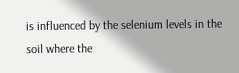is influenced by the selenium levels in the soil where the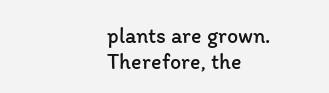plants are grown. Therefore, the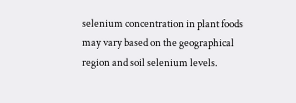selenium concentration in plant foods may vary based on the geographical region and soil selenium levels.